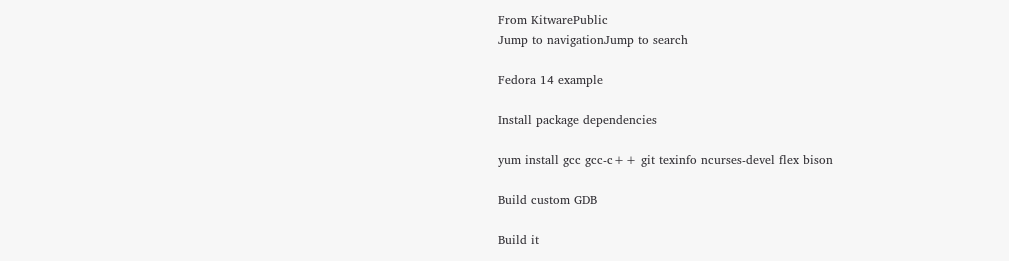From KitwarePublic
Jump to navigationJump to search

Fedora 14 example

Install package dependencies

yum install gcc gcc-c++ git texinfo ncurses-devel flex bison

Build custom GDB

Build it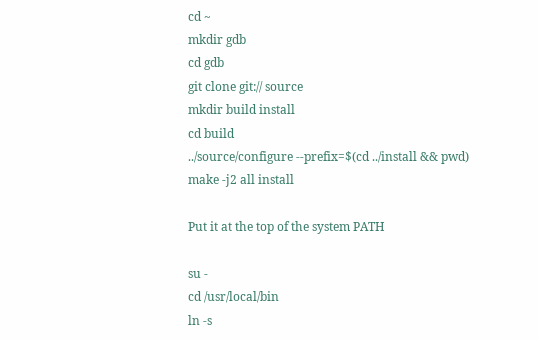cd ~
mkdir gdb
cd gdb
git clone git:// source
mkdir build install
cd build
../source/configure --prefix=$(cd ../install && pwd)
make -j2 all install

Put it at the top of the system PATH

su -
cd /usr/local/bin
ln -s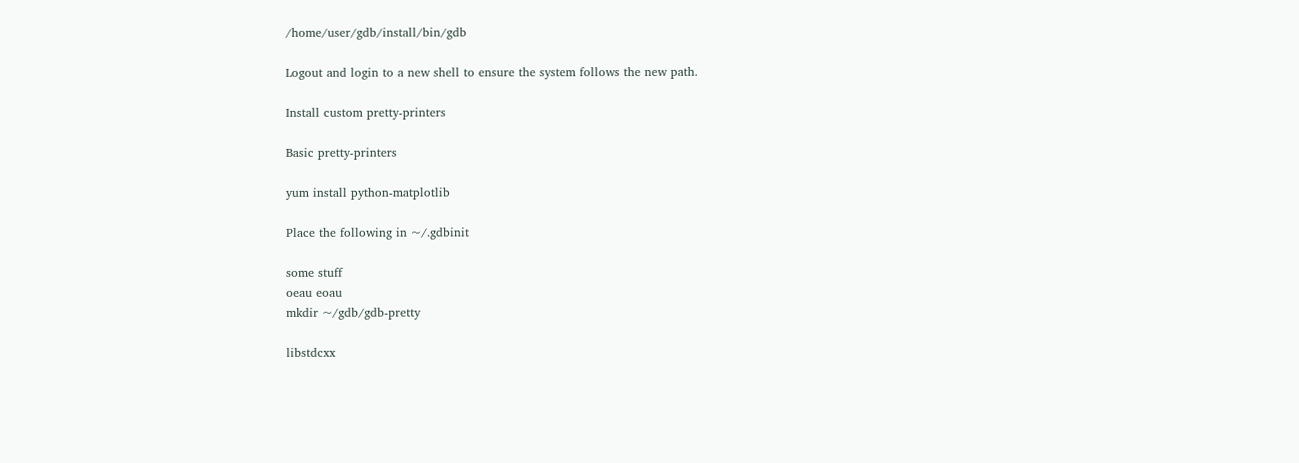/home/user/gdb/install/bin/gdb

Logout and login to a new shell to ensure the system follows the new path.

Install custom pretty-printers

Basic pretty-printers

yum install python-matplotlib

Place the following in ~/.gdbinit

some stuff
oeau eoau
mkdir ~/gdb/gdb-pretty

libstdcxx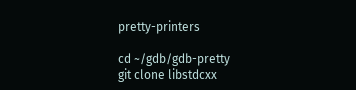pretty-printers

cd ~/gdb/gdb-pretty
git clone libstdcxx